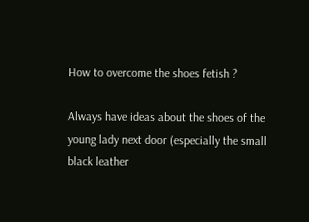How to overcome the shoes fetish ?

Always have ideas about the shoes of the young lady next door (especially the small black leather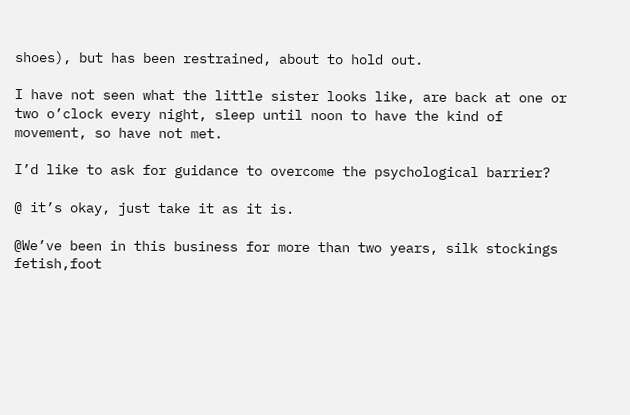shoes), but has been restrained, about to hold out.

I have not seen what the little sister looks like, are back at one or two o’clock every night, sleep until noon to have the kind of movement, so have not met.

I’d like to ask for guidance to overcome the psychological barrier?

@ it’s okay, just take it as it is.

@We’ve been in this business for more than two years, silk stockings fetish,foot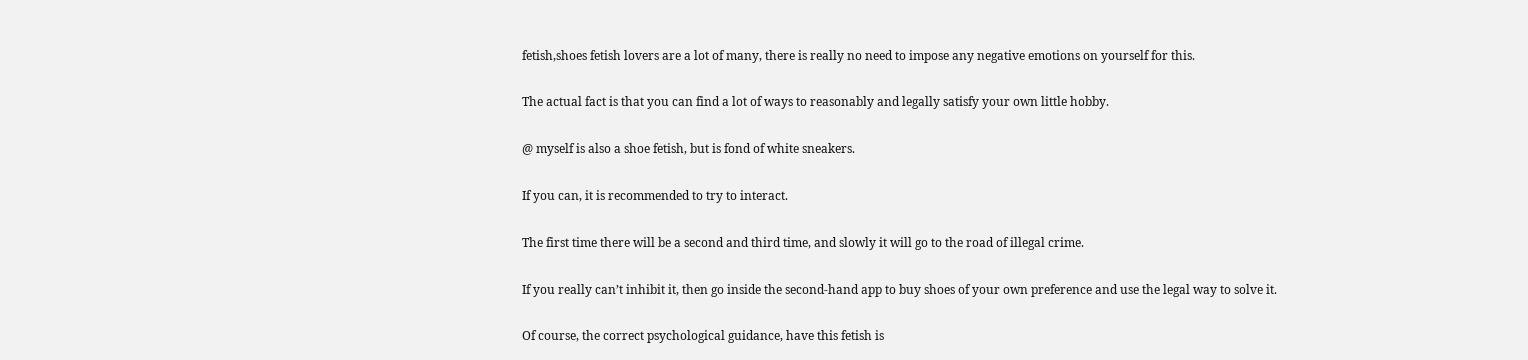fetish,shoes fetish lovers are a lot of many, there is really no need to impose any negative emotions on yourself for this.

The actual fact is that you can find a lot of ways to reasonably and legally satisfy your own little hobby.

@ myself is also a shoe fetish, but is fond of white sneakers.

If you can, it is recommended to try to interact.

The first time there will be a second and third time, and slowly it will go to the road of illegal crime.

If you really can’t inhibit it, then go inside the second-hand app to buy shoes of your own preference and use the legal way to solve it.

Of course, the correct psychological guidance, have this fetish is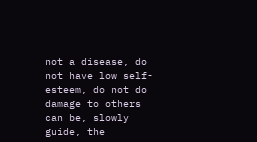not a disease, do not have low self-esteem, do not do damage to others can be, slowly guide, the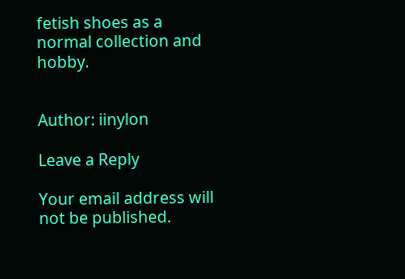fetish shoes as a normal collection and hobby.


Author: iinylon

Leave a Reply

Your email address will not be published.